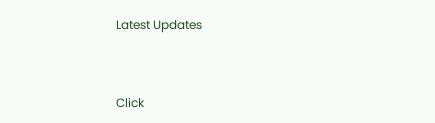Latest Updates



Click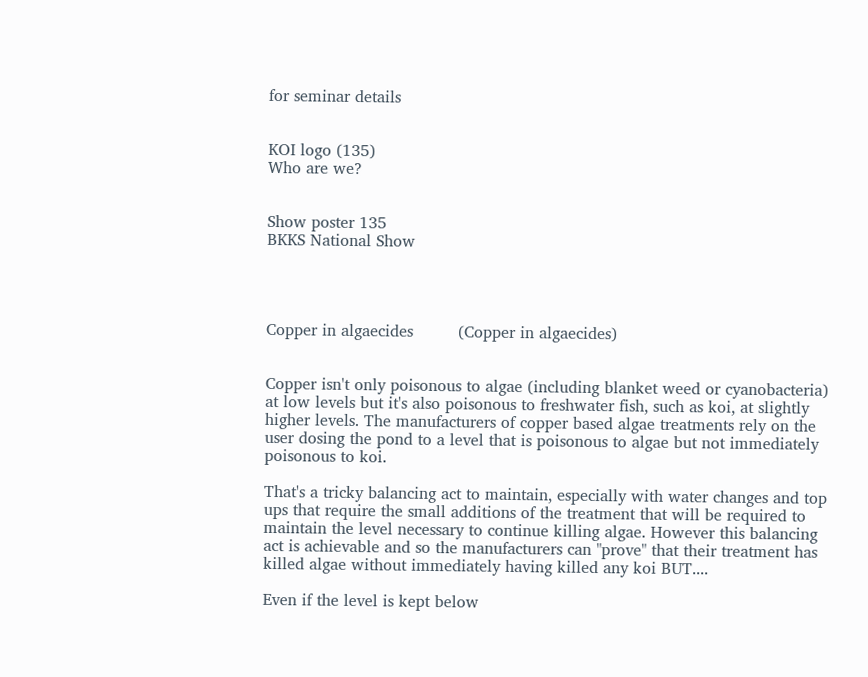for seminar details


KOI logo (135)
Who are we?


Show poster 135
BKKS National Show




Copper in algaecides         (Copper in algaecides)


Copper isn't only poisonous to algae (including blanket weed or cyanobacteria) at low levels but it's also poisonous to freshwater fish, such as koi, at slightly higher levels. The manufacturers of copper based algae treatments rely on the user dosing the pond to a level that is poisonous to algae but not immediately poisonous to koi.

That's a tricky balancing act to maintain, especially with water changes and top ups that require the small additions of the treatment that will be required to maintain the level necessary to continue killing algae. However this balancing act is achievable and so the manufacturers can "prove" that their treatment has killed algae without immediately having killed any koi BUT....

Even if the level is kept below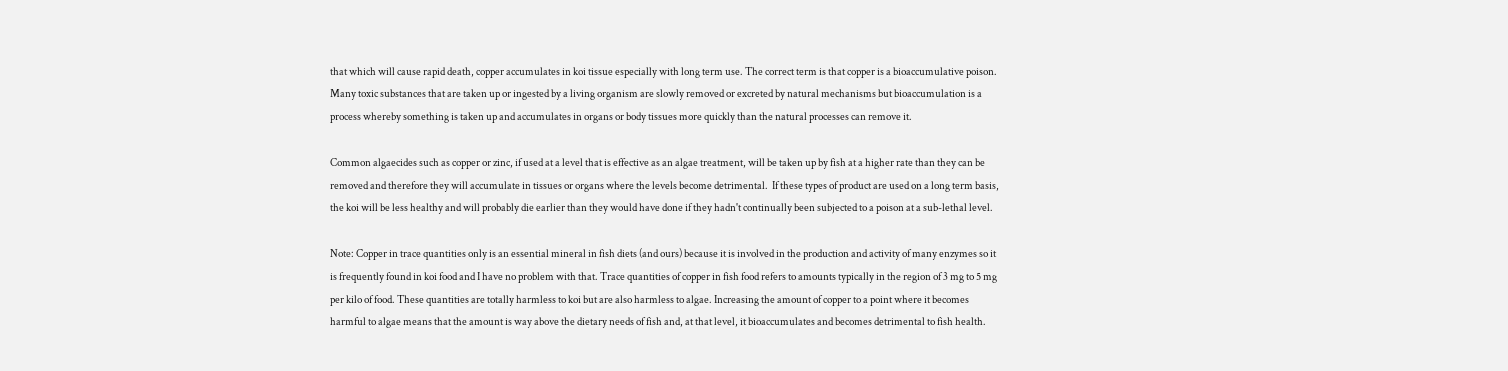that which will cause rapid death, copper accumulates in koi tissue especially with long term use. The correct term is that copper is a bioaccumulative poison. Many toxic substances that are taken up or ingested by a living organism are slowly removed or excreted by natural mechanisms but bioaccumulation is a process whereby something is taken up and accumulates in organs or body tissues more quickly than the natural processes can remove it.

Common algaecides such as copper or zinc, if used at a level that is effective as an algae treatment, will be taken up by fish at a higher rate than they can be removed and therefore they will accumulate in tissues or organs where the levels become detrimental.  If these types of product are used on a long term basis, the koi will be less healthy and will probably die earlier than they would have done if they hadn't continually been subjected to a poison at a sub-lethal level.

Note: Copper in trace quantities only is an essential mineral in fish diets (and ours) because it is involved in the production and activity of many enzymes so it is frequently found in koi food and I have no problem with that. Trace quantities of copper in fish food refers to amounts typically in the region of 3 mg to 5 mg per kilo of food. These quantities are totally harmless to koi but are also harmless to algae. Increasing the amount of copper to a point where it becomes harmful to algae means that the amount is way above the dietary needs of fish and, at that level, it bioaccumulates and becomes detrimental to fish health.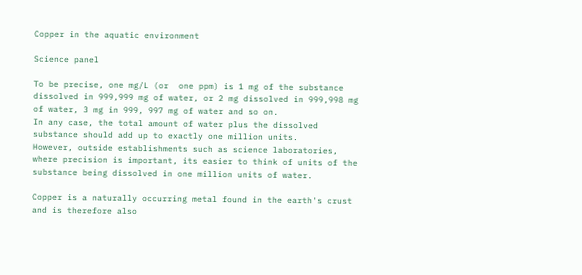Copper in the aquatic environment

Science panel

To be precise, one mg/L (or  one ppm) is 1 mg of the substance dissolved in 999,999 mg of water, or 2 mg dissolved in 999,998 mg of water, 3 mg in 999, 997 mg of water and so on.
In any case, the total amount of water plus the dissolved substance should add up to exactly one million units.
However, outside establishments such as science laboratories, where precision is important, its easier to think of units of the substance being dissolved in one million units of water.

Copper is a naturally occurring metal found in the earth's crust and is therefore also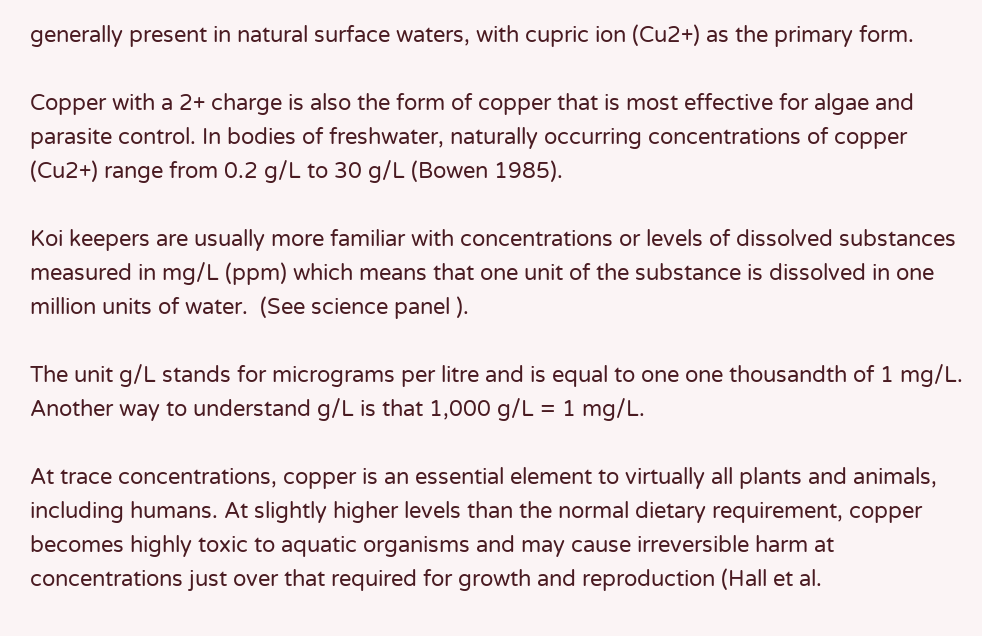generally present in natural surface waters, with cupric ion (Cu2+) as the primary form.

Copper with a 2+ charge is also the form of copper that is most effective for algae and parasite control. In bodies of freshwater, naturally occurring concentrations of copper (Cu2+) range from 0.2 g/L to 30 g/L (Bowen 1985).

Koi keepers are usually more familiar with concentrations or levels of dissolved substances measured in mg/L (ppm) which means that one unit of the substance is dissolved in one million units of water.  (See science panel ).

The unit g/L stands for micrograms per litre and is equal to one one thousandth of 1 mg/L.  Another way to understand g/L is that 1,000 g/L = 1 mg/L.

At trace concentrations, copper is an essential element to virtually all plants and animals, including humans. At slightly higher levels than the normal dietary requirement, copper becomes highly toxic to aquatic organisms and may cause irreversible harm at concentrations just over that required for growth and reproduction (Hall et al.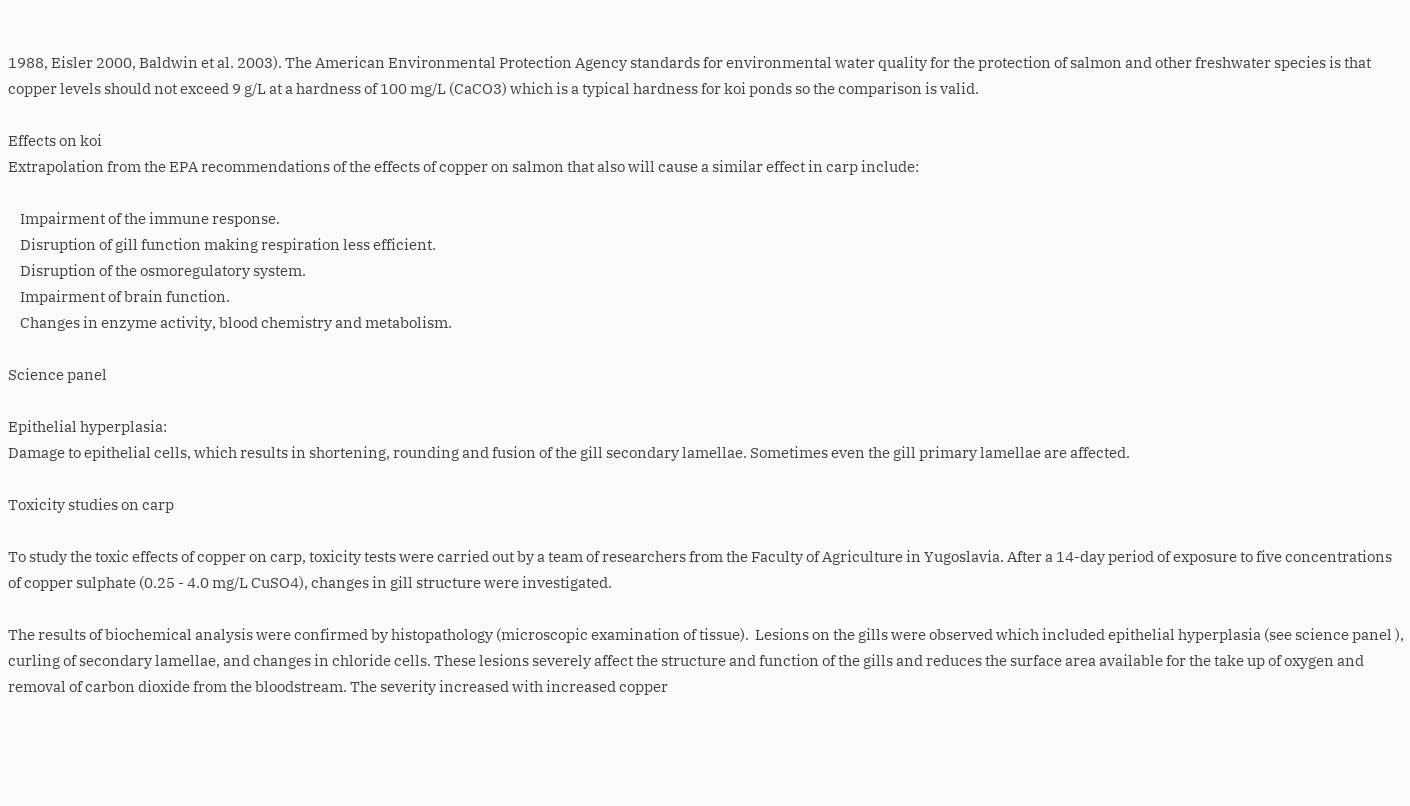1988, Eisler 2000, Baldwin et al. 2003). The American Environmental Protection Agency standards for environmental water quality for the protection of salmon and other freshwater species is that copper levels should not exceed 9 g/L at a hardness of 100 mg/L (CaCO3) which is a typical hardness for koi ponds so the comparison is valid.

Effects on koi
Extrapolation from the EPA recommendations of the effects of copper on salmon that also will cause a similar effect in carp include:

    Impairment of the immune response.
    Disruption of gill function making respiration less efficient.
    Disruption of the osmoregulatory system.
    Impairment of brain function.
    Changes in enzyme activity, blood chemistry and metabolism.

Science panel

Epithelial hyperplasia:
Damage to epithelial cells, which results in shortening, rounding and fusion of the gill secondary lamellae. Sometimes even the gill primary lamellae are affected.

Toxicity studies on carp

To study the toxic effects of copper on carp, toxicity tests were carried out by a team of researchers from the Faculty of Agriculture in Yugoslavia. After a 14-day period of exposure to five concentrations of copper sulphate (0.25 - 4.0 mg/L CuSO4), changes in gill structure were investigated.

The results of biochemical analysis were confirmed by histopathology (microscopic examination of tissue).  Lesions on the gills were observed which included epithelial hyperplasia (see science panel ), curling of secondary lamellae, and changes in chloride cells. These lesions severely affect the structure and function of the gills and reduces the surface area available for the take up of oxygen and removal of carbon dioxide from the bloodstream. The severity increased with increased copper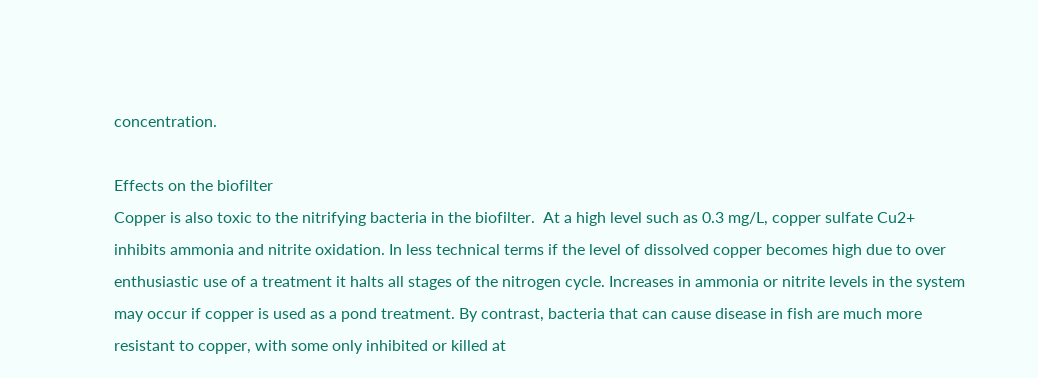concentration.

Effects on the biofilter
Copper is also toxic to the nitrifying bacteria in the biofilter.  At a high level such as 0.3 mg/L, copper sulfate Cu2+ inhibits ammonia and nitrite oxidation. In less technical terms if the level of dissolved copper becomes high due to over enthusiastic use of a treatment it halts all stages of the nitrogen cycle. Increases in ammonia or nitrite levels in the system may occur if copper is used as a pond treatment. By contrast, bacteria that can cause disease in fish are much more resistant to copper, with some only inhibited or killed at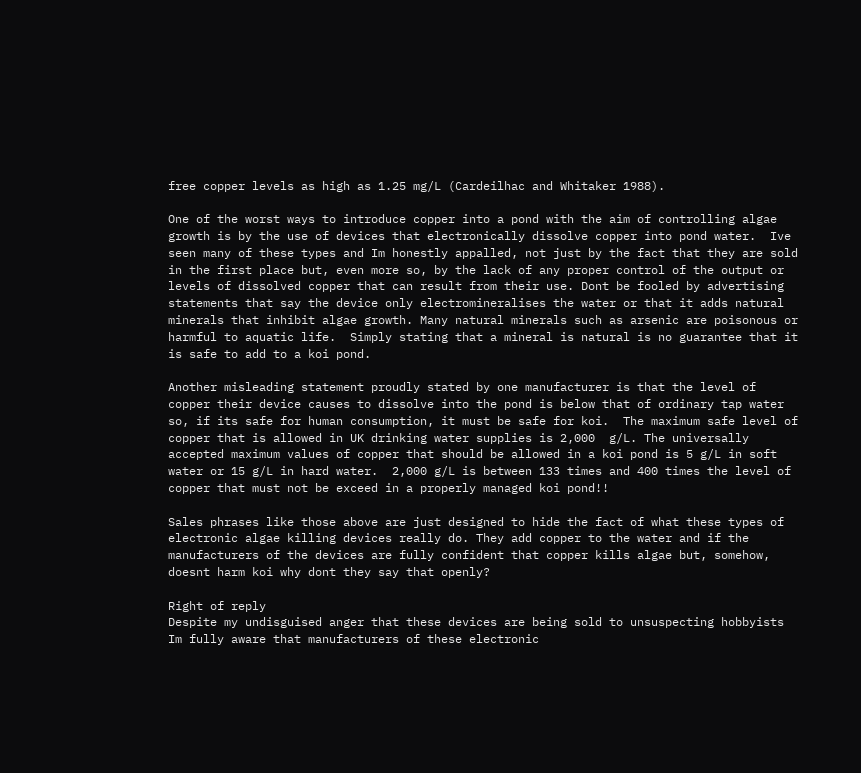free copper levels as high as 1.25 mg/L (Cardeilhac and Whitaker 1988).

One of the worst ways to introduce copper into a pond with the aim of controlling algae growth is by the use of devices that electronically dissolve copper into pond water.  Ive seen many of these types and Im honestly appalled, not just by the fact that they are sold in the first place but, even more so, by the lack of any proper control of the output or levels of dissolved copper that can result from their use. Dont be fooled by advertising statements that say the device only electromineralises the water or that it adds natural minerals that inhibit algae growth. Many natural minerals such as arsenic are poisonous or harmful to aquatic life.  Simply stating that a mineral is natural is no guarantee that it is safe to add to a koi pond.

Another misleading statement proudly stated by one manufacturer is that the level of copper their device causes to dissolve into the pond is below that of ordinary tap water so, if its safe for human consumption, it must be safe for koi.  The maximum safe level of copper that is allowed in UK drinking water supplies is 2,000  g/L. The universally accepted maximum values of copper that should be allowed in a koi pond is 5 g/L in soft water or 15 g/L in hard water.  2,000 g/L is between 133 times and 400 times the level of copper that must not be exceed in a properly managed koi pond!!

Sales phrases like those above are just designed to hide the fact of what these types of electronic algae killing devices really do. They add copper to the water and if the manufacturers of the devices are fully confident that copper kills algae but, somehow, doesnt harm koi why dont they say that openly?

Right of reply
Despite my undisguised anger that these devices are being sold to unsuspecting hobbyists Im fully aware that manufacturers of these electronic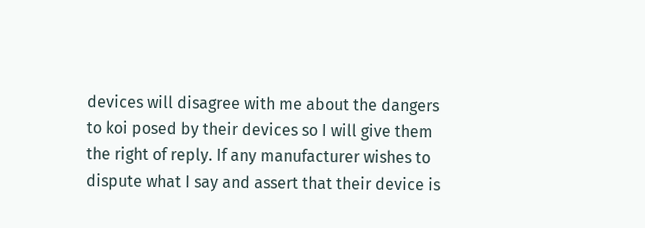devices will disagree with me about the dangers to koi posed by their devices so I will give them the right of reply. If any manufacturer wishes to dispute what I say and assert that their device is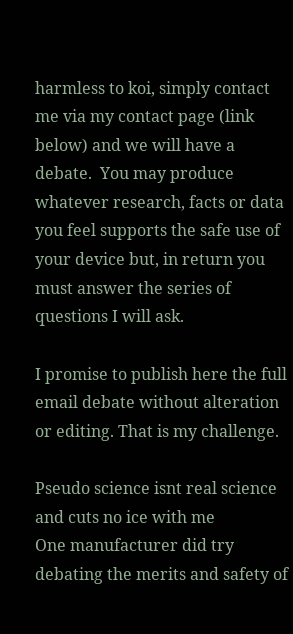harmless to koi, simply contact me via my contact page (link below) and we will have a debate.  You may produce whatever research, facts or data you feel supports the safe use of your device but, in return you must answer the series of questions I will ask.

I promise to publish here the full email debate without alteration or editing. That is my challenge.

Pseudo science isnt real science and cuts no ice with me
One manufacturer did try debating the merits and safety of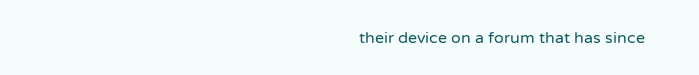their device on a forum that has since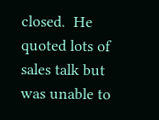closed.  He quoted lots of sales talk but was unable to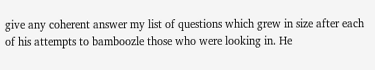give any coherent answer my list of questions which grew in size after each of his attempts to bamboozle those who were looking in. He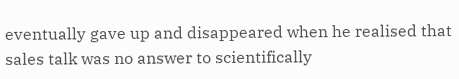eventually gave up and disappeared when he realised that sales talk was no answer to scientifically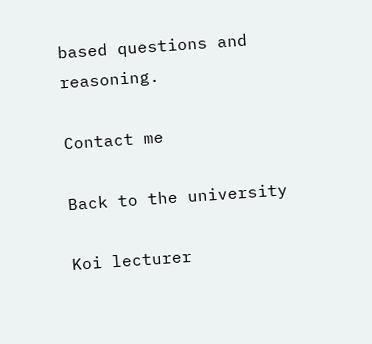based questions and reasoning.

Contact me

Back to the university

Koi lecturer